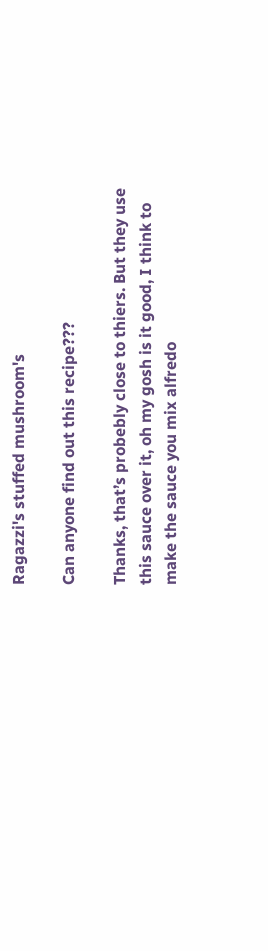Ragazzi's stuffed mushroom's

Can anyone find out this recipe???

Thanks, that’s probebly close to thiers. But they use this sauce over it, oh my gosh is it good, I think to make the sauce you mix alfredo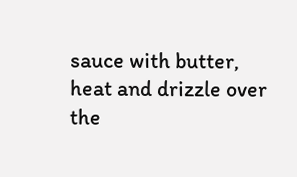sauce with butter, heat and drizzle over the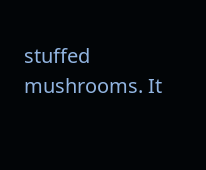stuffed mushrooms. It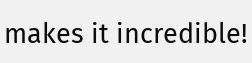makes it incredible!